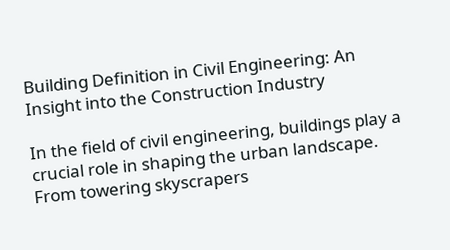Building Definition in Civil Engineering: An Insight into the Construction Industry

In the field of civil engineering, buildings play a crucial role in shaping the urban landscape. From towering skyscrapers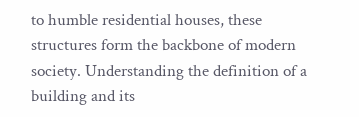to humble residential houses, these structures form the backbone of modern society. Understanding the definition of a building and its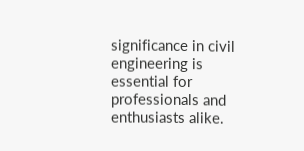significance in civil engineering is essential for professionals and enthusiasts alike.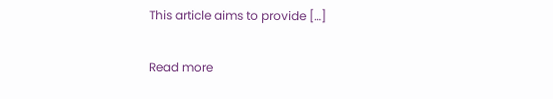This article aims to provide […]

Read more